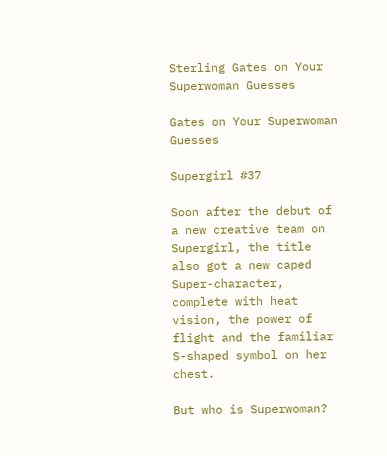Sterling Gates on Your Superwoman Guesses

Gates on Your Superwoman Guesses

Supergirl #37

Soon after the debut of a new creative team on Supergirl, the title also got a new caped Super-character, complete with heat vision, the power of flight and the familiar S-shaped symbol on her chest.

But who is Superwoman?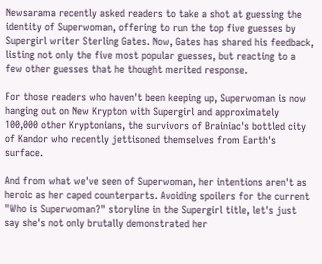Newsarama recently asked readers to take a shot at guessing the identity of Superwoman, offering to run the top five guesses by Supergirl writer Sterling Gates. Now, Gates has shared his feedback, listing not only the five most popular guesses, but reacting to a few other guesses that he thought merited response.

For those readers who haven't been keeping up, Superwoman is now hanging out on New Krypton with Supergirl and approximately 100,000 other Kryptonians, the survivors of Brainiac's bottled city of Kandor who recently jettisoned themselves from Earth's surface.

And from what we've seen of Superwoman, her intentions aren't as heroic as her caped counterparts. Avoiding spoilers for the current "Who is Superwoman?" storyline in the Supergirl title, let's just say she's not only brutally demonstrated her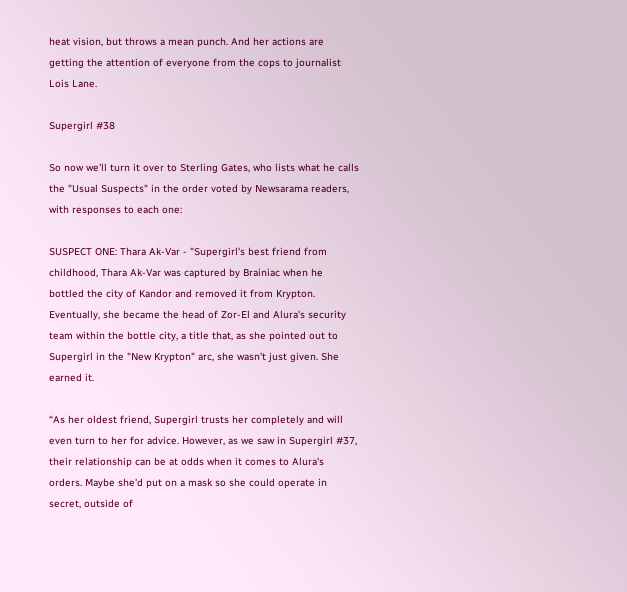heat vision, but throws a mean punch. And her actions are getting the attention of everyone from the cops to journalist Lois Lane.

Supergirl #38

So now we'll turn it over to Sterling Gates, who lists what he calls the "Usual Suspects" in the order voted by Newsarama readers, with responses to each one:

SUSPECT ONE: Thara Ak-Var - "Supergirl's best friend from childhood, Thara Ak-Var was captured by Brainiac when he bottled the city of Kandor and removed it from Krypton. Eventually, she became the head of Zor-El and Alura's security team within the bottle city, a title that, as she pointed out to Supergirl in the "New Krypton" arc, she wasn't just given. She earned it.

“As her oldest friend, Supergirl trusts her completely and will even turn to her for advice. However, as we saw in Supergirl #37, their relationship can be at odds when it comes to Alura's orders. Maybe she'd put on a mask so she could operate in secret, outside of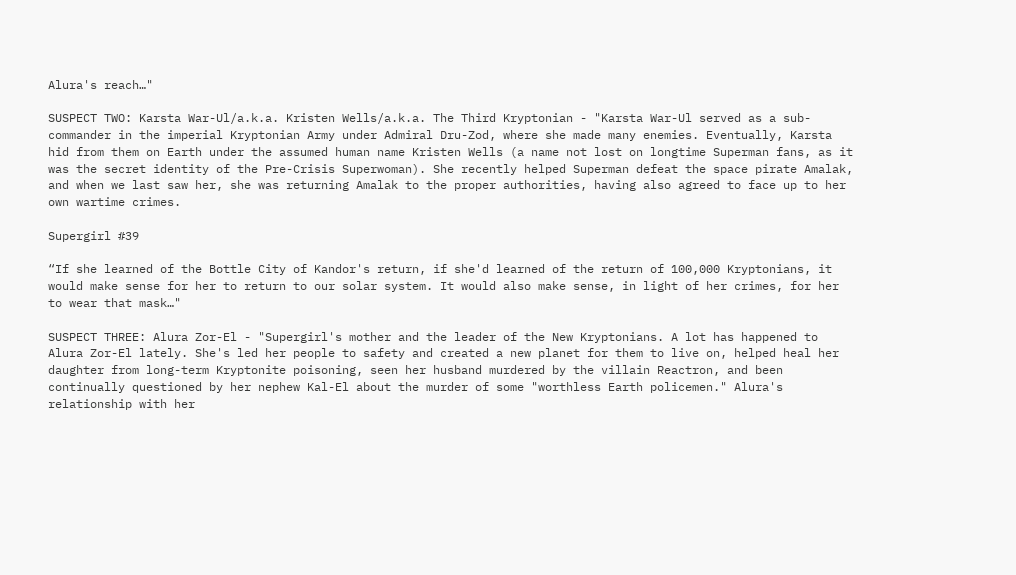Alura's reach…"

SUSPECT TWO: Karsta War-Ul/a.k.a. Kristen Wells/a.k.a. The Third Kryptonian - "Karsta War-Ul served as a sub-commander in the imperial Kryptonian Army under Admiral Dru-Zod, where she made many enemies. Eventually, Karsta hid from them on Earth under the assumed human name Kristen Wells (a name not lost on longtime Superman fans, as it was the secret identity of the Pre-Crisis Superwoman). She recently helped Superman defeat the space pirate Amalak, and when we last saw her, she was returning Amalak to the proper authorities, having also agreed to face up to her own wartime crimes.

Supergirl #39

“If she learned of the Bottle City of Kandor's return, if she'd learned of the return of 100,000 Kryptonians, it would make sense for her to return to our solar system. It would also make sense, in light of her crimes, for her to wear that mask…"

SUSPECT THREE: Alura Zor-El - "Supergirl's mother and the leader of the New Kryptonians. A lot has happened to Alura Zor-El lately. She's led her people to safety and created a new planet for them to live on, helped heal her daughter from long-term Kryptonite poisoning, seen her husband murdered by the villain Reactron, and been continually questioned by her nephew Kal-El about the murder of some "worthless Earth policemen." Alura's relationship with her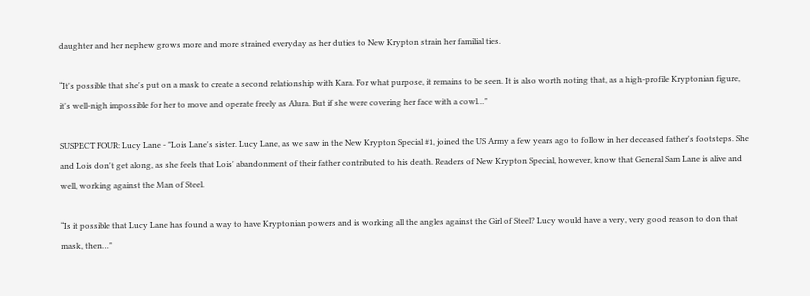daughter and her nephew grows more and more strained everyday as her duties to New Krypton strain her familial ties.

“It's possible that she's put on a mask to create a second relationship with Kara. For what purpose, it remains to be seen. It is also worth noting that, as a high-profile Kryptonian figure, it's well-nigh impossible for her to move and operate freely as Alura. But if she were covering her face with a cowl…"

SUSPECT FOUR: Lucy Lane - "Lois Lane's sister. Lucy Lane, as we saw in the New Krypton Special #1, joined the US Army a few years ago to follow in her deceased father's footsteps. She and Lois don't get along, as she feels that Lois' abandonment of their father contributed to his death. Readers of New Krypton Special, however, know that General Sam Lane is alive and well, working against the Man of Steel.

“Is it possible that Lucy Lane has found a way to have Kryptonian powers and is working all the angles against the Girl of Steel? Lucy would have a very, very good reason to don that mask, then…"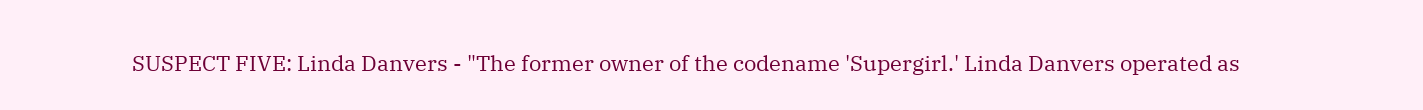SUSPECT FIVE: Linda Danvers - "The former owner of the codename 'Supergirl.' Linda Danvers operated as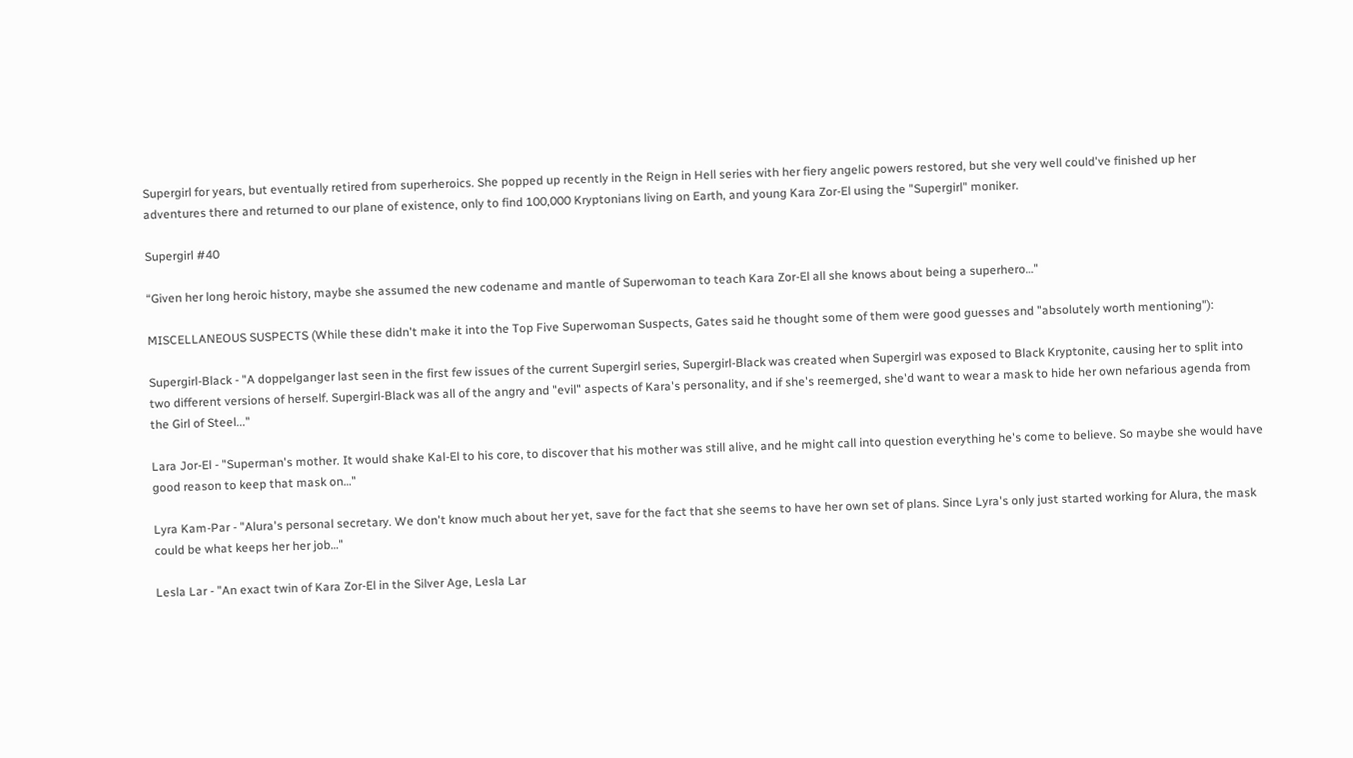Supergirl for years, but eventually retired from superheroics. She popped up recently in the Reign in Hell series with her fiery angelic powers restored, but she very well could've finished up her adventures there and returned to our plane of existence, only to find 100,000 Kryptonians living on Earth, and young Kara Zor-El using the "Supergirl" moniker.

Supergirl #40

“Given her long heroic history, maybe she assumed the new codename and mantle of Superwoman to teach Kara Zor-El all she knows about being a superhero…"

MISCELLANEOUS SUSPECTS (While these didn't make it into the Top Five Superwoman Suspects, Gates said he thought some of them were good guesses and "absolutely worth mentioning"):

Supergirl-Black - "A doppelganger last seen in the first few issues of the current Supergirl series, Supergirl-Black was created when Supergirl was exposed to Black Kryptonite, causing her to split into two different versions of herself. Supergirl-Black was all of the angry and "evil" aspects of Kara's personality, and if she's reemerged, she'd want to wear a mask to hide her own nefarious agenda from the Girl of Steel..."

Lara Jor-El - "Superman's mother. It would shake Kal-El to his core, to discover that his mother was still alive, and he might call into question everything he's come to believe. So maybe she would have good reason to keep that mask on…"

Lyra Kam-Par - "Alura's personal secretary. We don't know much about her yet, save for the fact that she seems to have her own set of plans. Since Lyra's only just started working for Alura, the mask could be what keeps her her job…"

Lesla Lar - "An exact twin of Kara Zor-El in the Silver Age, Lesla Lar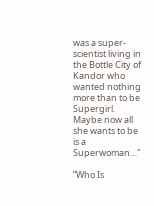was a super-scientist living in the Bottle City of Kandor who wanted nothing more than to be Supergirl. Maybe now all she wants to be is a Superwoman…"

”Who Is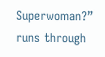Superwoman?” runs through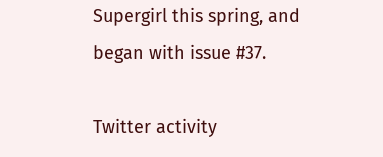Supergirl this spring, and began with issue #37.

Twitter activity